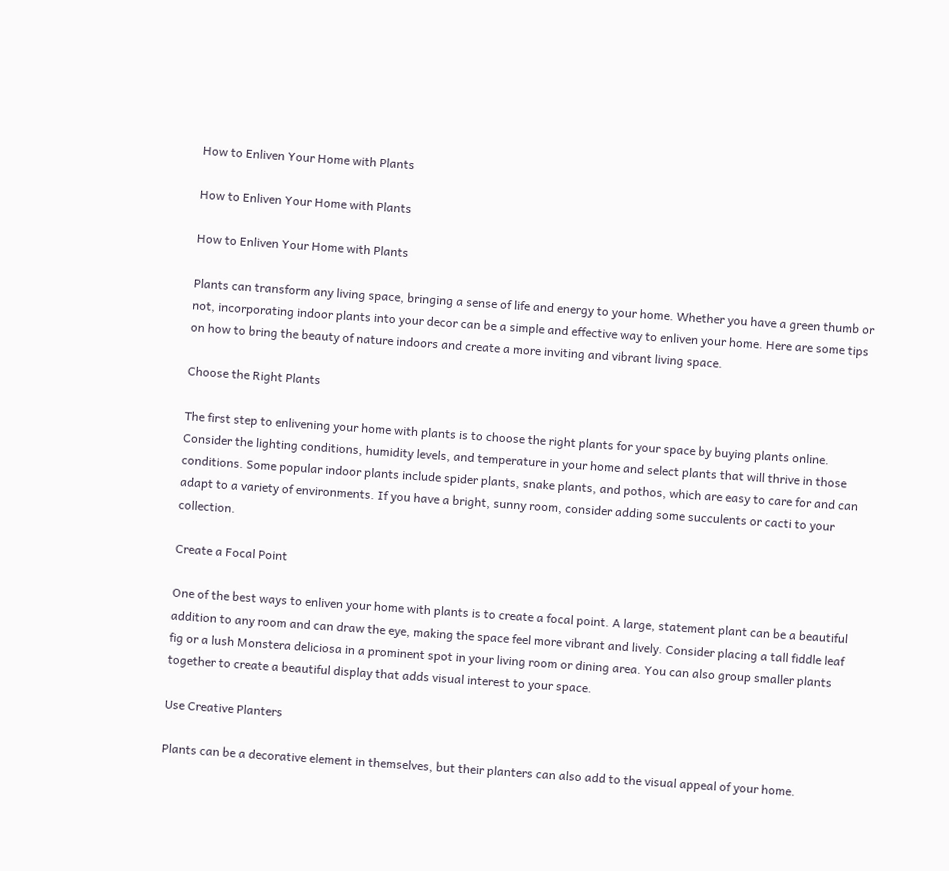How to Enliven Your Home with Plants

How to Enliven Your Home with Plants

How to Enliven Your Home with Plants

Plants can transform any living space, bringing a sense of life and energy to your home. Whether you have a green thumb or not, incorporating indoor plants into your decor can be a simple and effective way to enliven your home. Here are some tips on how to bring the beauty of nature indoors and create a more inviting and vibrant living space.

Choose the Right Plants

The first step to enlivening your home with plants is to choose the right plants for your space by buying plants online. Consider the lighting conditions, humidity levels, and temperature in your home and select plants that will thrive in those conditions. Some popular indoor plants include spider plants, snake plants, and pothos, which are easy to care for and can adapt to a variety of environments. If you have a bright, sunny room, consider adding some succulents or cacti to your collection.

Create a Focal Point

One of the best ways to enliven your home with plants is to create a focal point. A large, statement plant can be a beautiful addition to any room and can draw the eye, making the space feel more vibrant and lively. Consider placing a tall fiddle leaf fig or a lush Monstera deliciosa in a prominent spot in your living room or dining area. You can also group smaller plants together to create a beautiful display that adds visual interest to your space.

Use Creative Planters

Plants can be a decorative element in themselves, but their planters can also add to the visual appeal of your home.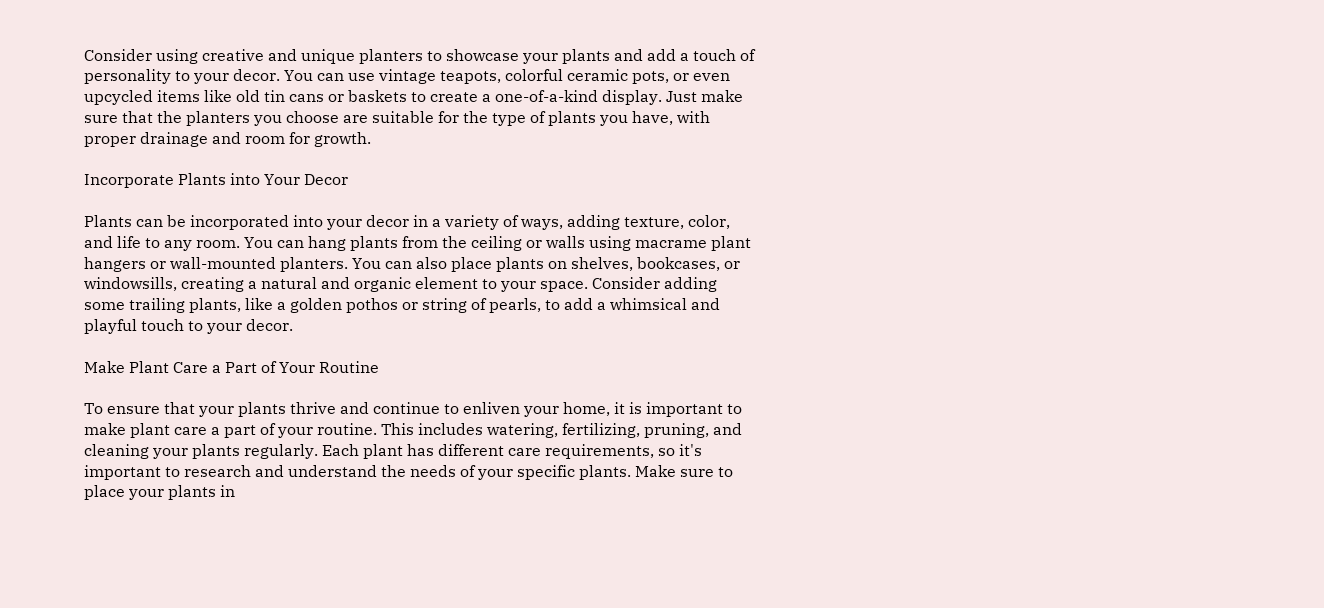Consider using creative and unique planters to showcase your plants and add a touch of personality to your decor. You can use vintage teapots, colorful ceramic pots, or even upcycled items like old tin cans or baskets to create a one-of-a-kind display. Just make sure that the planters you choose are suitable for the type of plants you have, with proper drainage and room for growth.

Incorporate Plants into Your Decor

Plants can be incorporated into your decor in a variety of ways, adding texture, color, and life to any room. You can hang plants from the ceiling or walls using macrame plant hangers or wall-mounted planters. You can also place plants on shelves, bookcases, or windowsills, creating a natural and organic element to your space. Consider adding some trailing plants, like a golden pothos or string of pearls, to add a whimsical and playful touch to your decor.

Make Plant Care a Part of Your Routine

To ensure that your plants thrive and continue to enliven your home, it is important to make plant care a part of your routine. This includes watering, fertilizing, pruning, and cleaning your plants regularly. Each plant has different care requirements, so it's important to research and understand the needs of your specific plants. Make sure to place your plants in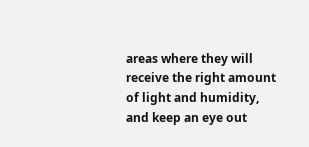areas where they will receive the right amount of light and humidity, and keep an eye out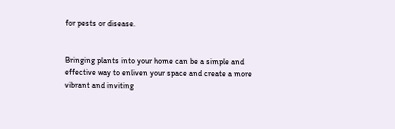for pests or disease.


Bringing plants into your home can be a simple and effective way to enliven your space and create a more vibrant and inviting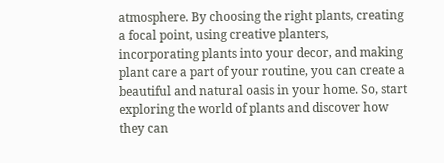atmosphere. By choosing the right plants, creating a focal point, using creative planters, incorporating plants into your decor, and making plant care a part of your routine, you can create a beautiful and natural oasis in your home. So, start exploring the world of plants and discover how they can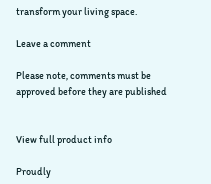transform your living space.

Leave a comment

Please note, comments must be approved before they are published


View full product info

Proudly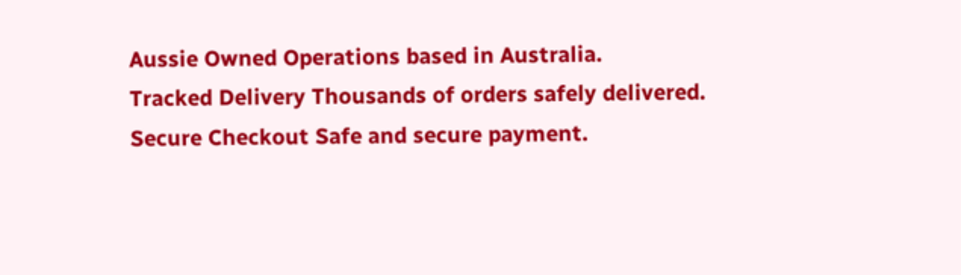Aussie Owned Operations based in Australia.
Tracked Delivery Thousands of orders safely delivered.
Secure Checkout Safe and secure payment.